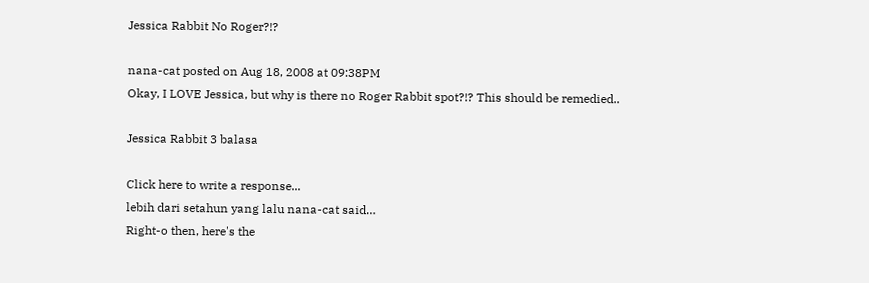Jessica Rabbit No Roger?!?

nana-cat posted on Aug 18, 2008 at 09:38PM
Okay, I LOVE Jessica, but why is there no Roger Rabbit spot?!? This should be remedied..

Jessica Rabbit 3 balasa

Click here to write a response...
lebih dari setahun yang lalu nana-cat said…
Right-o then, here's the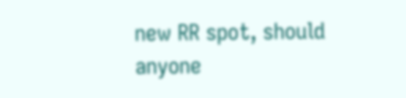new RR spot, should anyone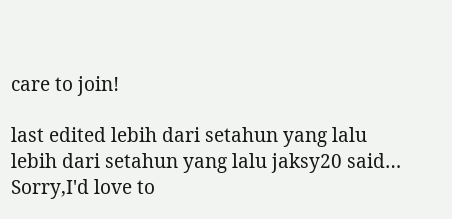care to join!

last edited lebih dari setahun yang lalu
lebih dari setahun yang lalu jaksy20 said…
Sorry,I'd love to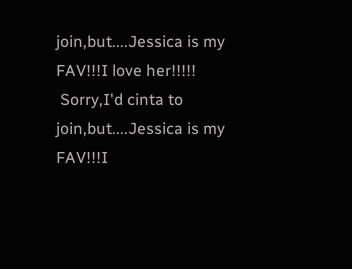join,but....Jessica is my FAV!!!I love her!!!!!
 Sorry,I'd cinta to join,but....Jessica is my FAV!!!I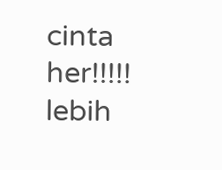cinta her!!!!!
lebih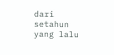dari setahun yang lalu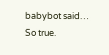babybot said…
So true.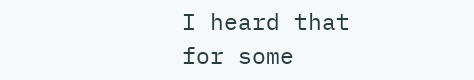I heard that for some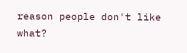reason people don't like what?